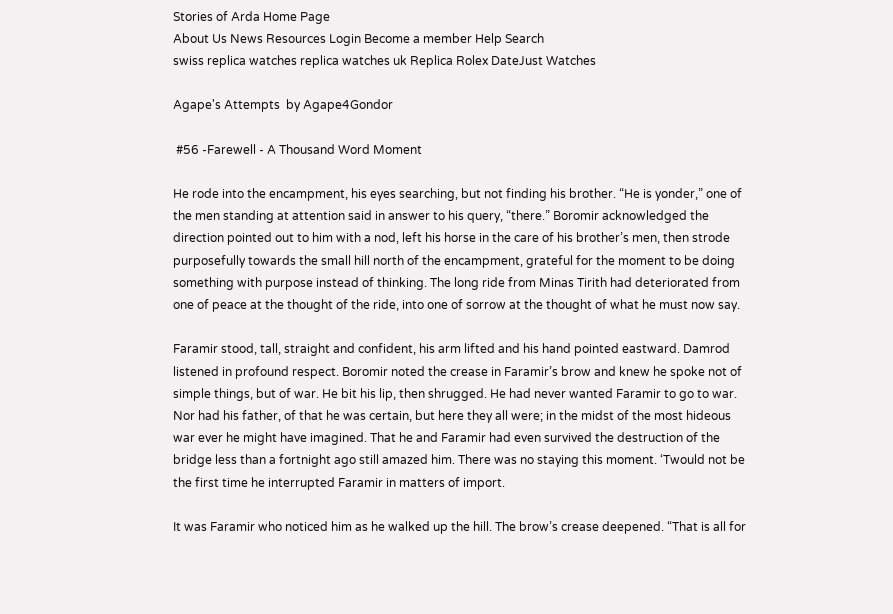Stories of Arda Home Page
About Us News Resources Login Become a member Help Search
swiss replica watches replica watches uk Replica Rolex DateJust Watches

Agape's Attempts  by Agape4Gondor

 #56 -Farewell - A Thousand Word Moment

He rode into the encampment, his eyes searching, but not finding his brother. “He is yonder,” one of the men standing at attention said in answer to his query, “there.” Boromir acknowledged the direction pointed out to him with a nod, left his horse in the care of his brother’s men, then strode purposefully towards the small hill north of the encampment, grateful for the moment to be doing something with purpose instead of thinking. The long ride from Minas Tirith had deteriorated from one of peace at the thought of the ride, into one of sorrow at the thought of what he must now say.

Faramir stood, tall, straight and confident, his arm lifted and his hand pointed eastward. Damrod listened in profound respect. Boromir noted the crease in Faramir’s brow and knew he spoke not of simple things, but of war. He bit his lip, then shrugged. He had never wanted Faramir to go to war. Nor had his father, of that he was certain, but here they all were; in the midst of the most hideous war ever he might have imagined. That he and Faramir had even survived the destruction of the bridge less than a fortnight ago still amazed him. There was no staying this moment. ‘Twould not be the first time he interrupted Faramir in matters of import.

It was Faramir who noticed him as he walked up the hill. The brow’s crease deepened. “That is all for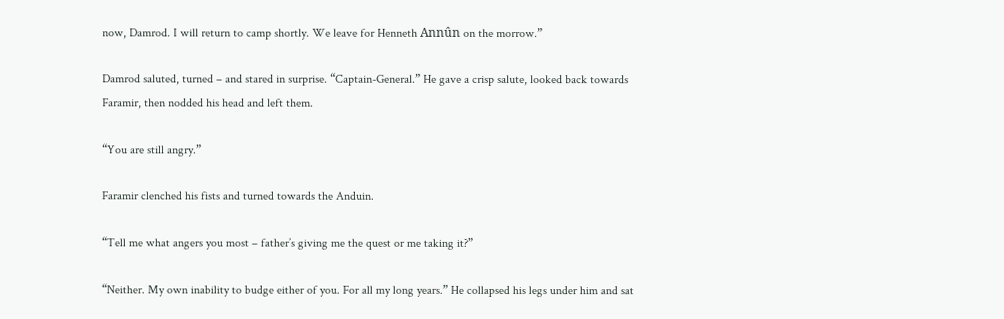now, Damrod. I will return to camp shortly. We leave for Henneth Annûn on the morrow.”

Damrod saluted, turned – and stared in surprise. “Captain-General.” He gave a crisp salute, looked back towards Faramir, then nodded his head and left them.

“You are still angry.”

Faramir clenched his fists and turned towards the Anduin.

“Tell me what angers you most – father’s giving me the quest or me taking it?”

“Neither. My own inability to budge either of you. For all my long years.” He collapsed his legs under him and sat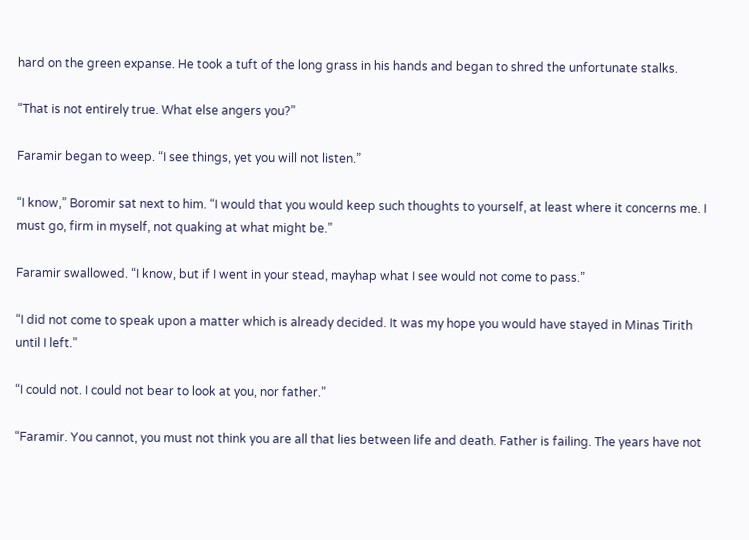hard on the green expanse. He took a tuft of the long grass in his hands and began to shred the unfortunate stalks.

“That is not entirely true. What else angers you?”

Faramir began to weep. “I see things, yet you will not listen.”

“I know,” Boromir sat next to him. “I would that you would keep such thoughts to yourself, at least where it concerns me. I must go, firm in myself, not quaking at what might be.”

Faramir swallowed. “I know, but if I went in your stead, mayhap what I see would not come to pass.”

“I did not come to speak upon a matter which is already decided. It was my hope you would have stayed in Minas Tirith until I left.”

“I could not. I could not bear to look at you, nor father.”

“Faramir. You cannot, you must not think you are all that lies between life and death. Father is failing. The years have not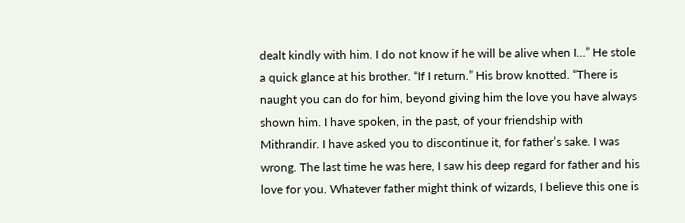dealt kindly with him. I do not know if he will be alive when I…” He stole a quick glance at his brother. “If I return.” His brow knotted. “There is naught you can do for him, beyond giving him the love you have always shown him. I have spoken, in the past, of your friendship with Mithrandir. I have asked you to discontinue it, for father’s sake. I was wrong. The last time he was here, I saw his deep regard for father and his love for you. Whatever father might think of wizards, I believe this one is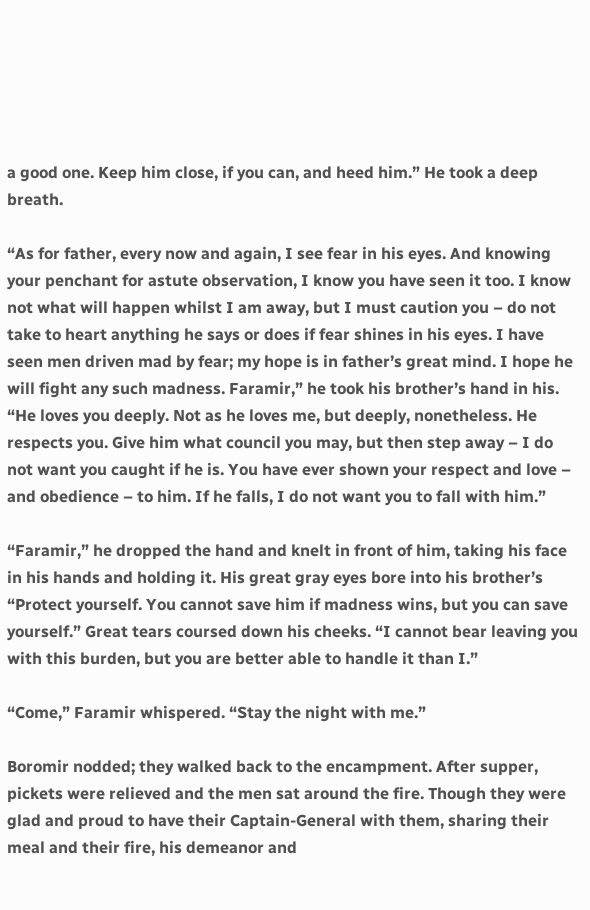a good one. Keep him close, if you can, and heed him.” He took a deep breath.

“As for father, every now and again, I see fear in his eyes. And knowing your penchant for astute observation, I know you have seen it too. I know not what will happen whilst I am away, but I must caution you – do not take to heart anything he says or does if fear shines in his eyes. I have seen men driven mad by fear; my hope is in father’s great mind. I hope he will fight any such madness. Faramir,” he took his brother’s hand in his. “He loves you deeply. Not as he loves me, but deeply, nonetheless. He respects you. Give him what council you may, but then step away – I do not want you caught if he is. You have ever shown your respect and love – and obedience – to him. If he falls, I do not want you to fall with him.”

“Faramir,” he dropped the hand and knelt in front of him, taking his face in his hands and holding it. His great gray eyes bore into his brother’s “Protect yourself. You cannot save him if madness wins, but you can save yourself.” Great tears coursed down his cheeks. “I cannot bear leaving you with this burden, but you are better able to handle it than I.”

“Come,” Faramir whispered. “Stay the night with me.”

Boromir nodded; they walked back to the encampment. After supper, pickets were relieved and the men sat around the fire. Though they were glad and proud to have their Captain-General with them, sharing their meal and their fire, his demeanor and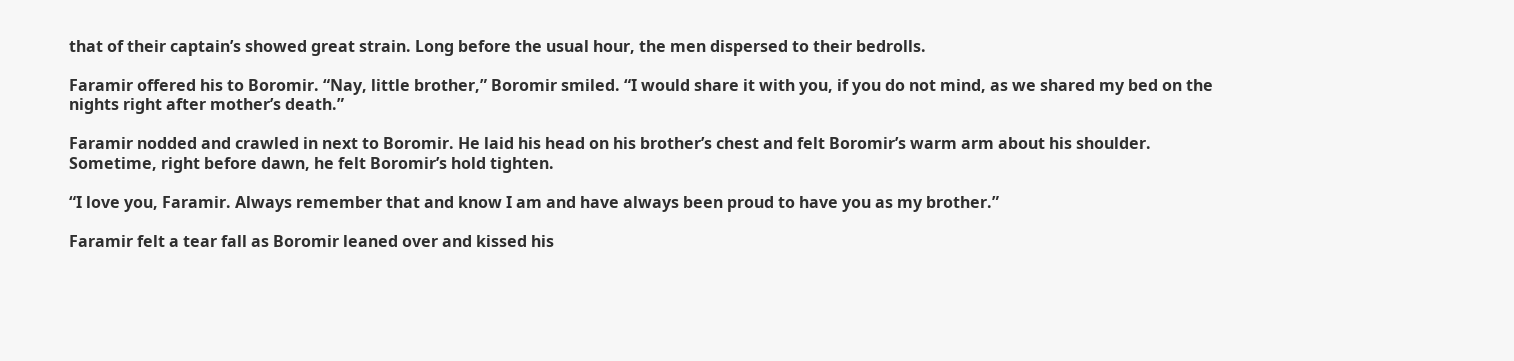that of their captain’s showed great strain. Long before the usual hour, the men dispersed to their bedrolls.

Faramir offered his to Boromir. “Nay, little brother,” Boromir smiled. “I would share it with you, if you do not mind, as we shared my bed on the nights right after mother’s death.”

Faramir nodded and crawled in next to Boromir. He laid his head on his brother’s chest and felt Boromir’s warm arm about his shoulder. Sometime, right before dawn, he felt Boromir’s hold tighten.

“I love you, Faramir. Always remember that and know I am and have always been proud to have you as my brother.”

Faramir felt a tear fall as Boromir leaned over and kissed his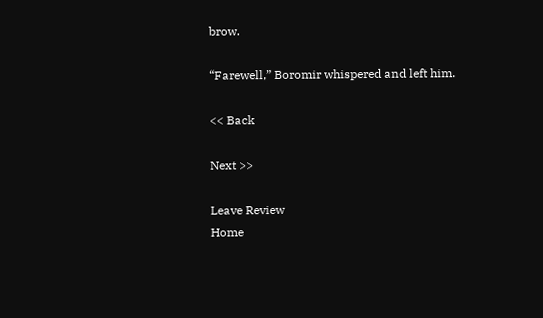brow.

“Farewell,” Boromir whispered and left him.

<< Back

Next >>

Leave Review
Home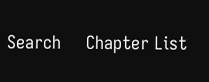Search     Chapter List